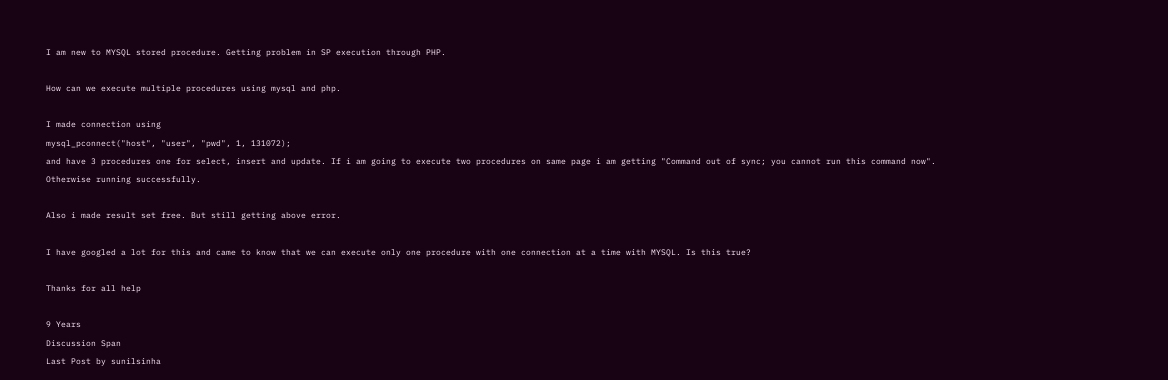I am new to MYSQL stored procedure. Getting problem in SP execution through PHP.

How can we execute multiple procedures using mysql and php.

I made connection using
mysql_pconnect("host", "user", "pwd", 1, 131072);
and have 3 procedures one for select, insert and update. If i am going to execute two procedures on same page i am getting "Command out of sync; you cannot run this command now". Otherwise running successfully.

Also i made result set free. But still getting above error.

I have googled a lot for this and came to know that we can execute only one procedure with one connection at a time with MYSQL. Is this true?

Thanks for all help

9 Years
Discussion Span
Last Post by sunilsinha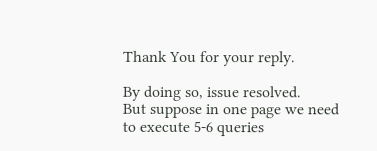Thank You for your reply.

By doing so, issue resolved.
But suppose in one page we need to execute 5-6 queries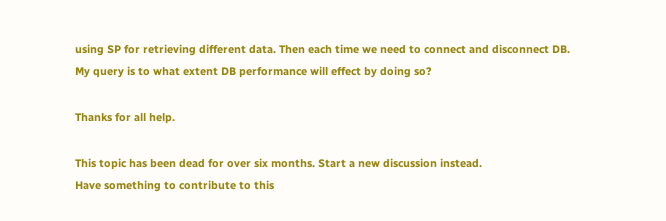using SP for retrieving different data. Then each time we need to connect and disconnect DB.
My query is to what extent DB performance will effect by doing so?

Thanks for all help.

This topic has been dead for over six months. Start a new discussion instead.
Have something to contribute to this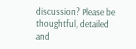discussion? Please be thoughtful, detailed and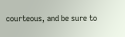courteous, and be sure to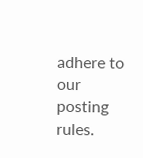adhere to our posting rules.